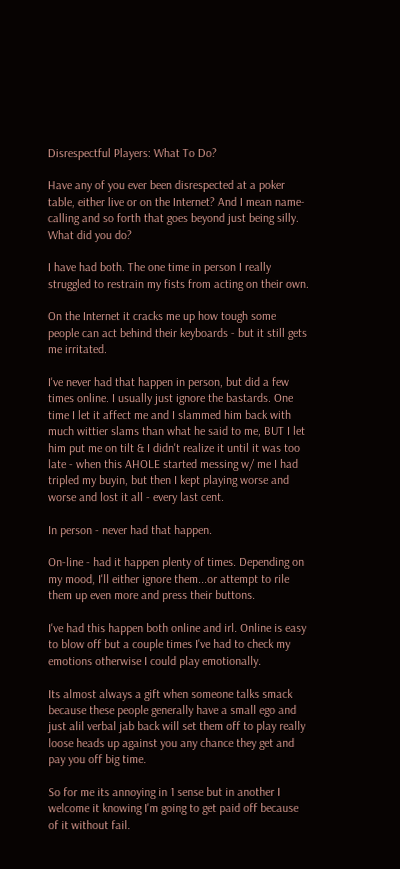Disrespectful Players: What To Do?

Have any of you ever been disrespected at a poker table, either live or on the Internet? And I mean name-calling and so forth that goes beyond just being silly. What did you do?

I have had both. The one time in person I really struggled to restrain my fists from acting on their own.

On the Internet it cracks me up how tough some people can act behind their keyboards - but it still gets me irritated.

I've never had that happen in person, but did a few times online. I usually just ignore the bastards. One time I let it affect me and I slammed him back with much wittier slams than what he said to me, BUT I let him put me on tilt & I didn't realize it until it was too late - when this AHOLE started messing w/ me I had tripled my buyin, but then I kept playing worse and worse and lost it all - every last cent.

In person - never had that happen.

On-line - had it happen plenty of times. Depending on my mood, I'll either ignore them...or attempt to rile them up even more and press their buttons.

I've had this happen both online and irl. Online is easy to blow off but a couple times I've had to check my emotions otherwise I could play emotionally.

Its almost always a gift when someone talks smack because these people generally have a small ego and just alil verbal jab back will set them off to play really loose heads up against you any chance they get and pay you off big time.

So for me its annoying in 1 sense but in another I welcome it knowing I'm going to get paid off because of it without fail.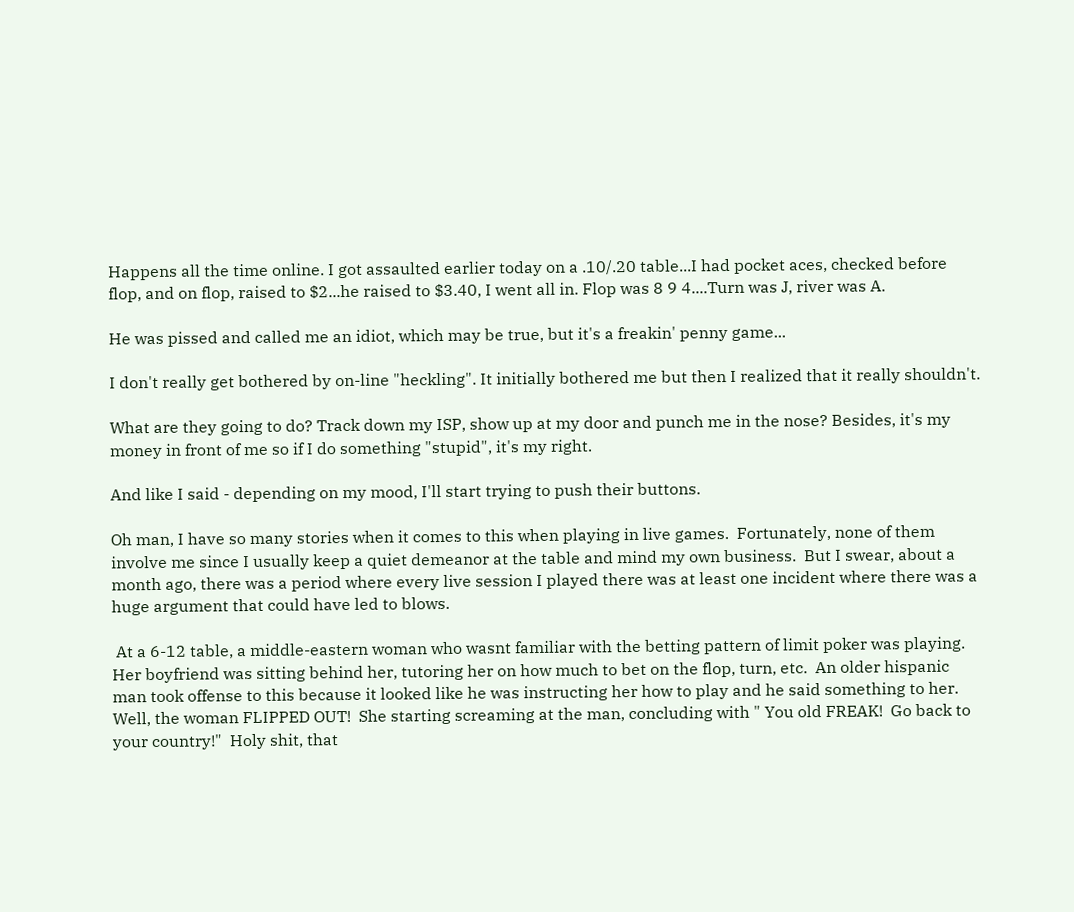Happens all the time online. I got assaulted earlier today on a .10/.20 table...I had pocket aces, checked before flop, and on flop, raised to $2...he raised to $3.40, I went all in. Flop was 8 9 4....Turn was J, river was A.

He was pissed and called me an idiot, which may be true, but it's a freakin' penny game...

I don't really get bothered by on-line "heckling". It initially bothered me but then I realized that it really shouldn't.

What are they going to do? Track down my ISP, show up at my door and punch me in the nose? Besides, it's my money in front of me so if I do something "stupid", it's my right.

And like I said - depending on my mood, I'll start trying to push their buttons.

Oh man, I have so many stories when it comes to this when playing in live games.  Fortunately, none of them involve me since I usually keep a quiet demeanor at the table and mind my own business.  But I swear, about a month ago, there was a period where every live session I played there was at least one incident where there was a huge argument that could have led to blows.

 At a 6-12 table, a middle-eastern woman who wasnt familiar with the betting pattern of limit poker was playing.  Her boyfriend was sitting behind her, tutoring her on how much to bet on the flop, turn, etc.  An older hispanic man took offense to this because it looked like he was instructing her how to play and he said something to her.  Well, the woman FLIPPED OUT!  She starting screaming at the man, concluding with " You old FREAK!  Go back to your country!"  Holy shit, that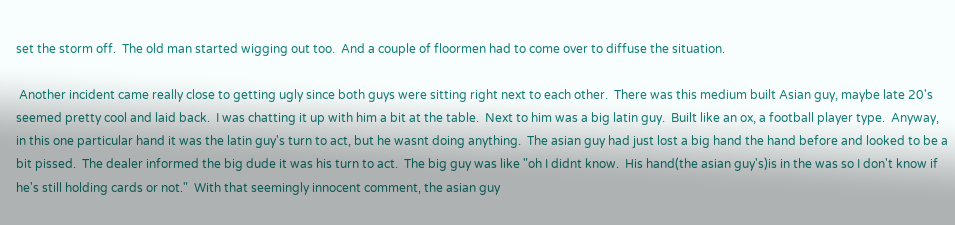set the storm off.  The old man started wigging out too.  And a couple of floormen had to come over to diffuse the situation.

 Another incident came really close to getting ugly since both guys were sitting right next to each other.  There was this medium built Asian guy, maybe late 20's seemed pretty cool and laid back.  I was chatting it up with him a bit at the table.  Next to him was a big latin guy.  Built like an ox, a football player type.  Anyway, in this one particular hand it was the latin guy's turn to act, but he wasnt doing anything.  The asian guy had just lost a big hand the hand before and looked to be a bit pissed.  The dealer informed the big dude it was his turn to act.  The big guy was like "oh I didnt know.  His hand(the asian guy's)is in the was so I don't know if he's still holding cards or not."  With that seemingly innocent comment, the asian guy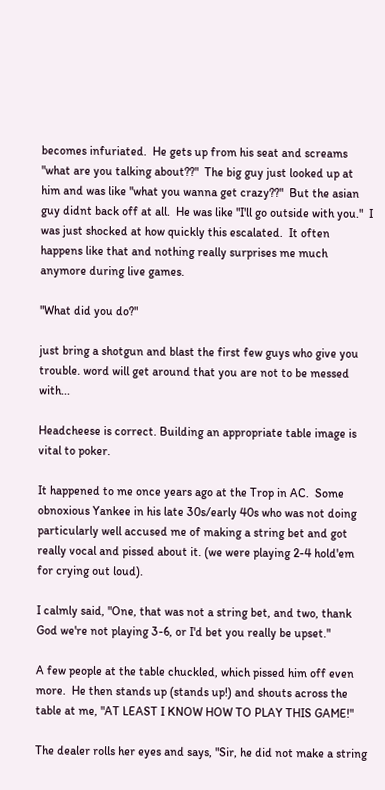becomes infuriated.  He gets up from his seat and screams "what are you talking about??"  The big guy just looked up at him and was like "what you wanna get crazy??"  But the asian guy didnt back off at all.  He was like "I'll go outside with you."  I was just shocked at how quickly this escalated.  It often happens like that and nothing really surprises me much anymore during live games.

"What did you do?"

just bring a shotgun and blast the first few guys who give you trouble. word will get around that you are not to be messed with...

Headcheese is correct. Building an appropriate table image is vital to poker.

It happened to me once years ago at the Trop in AC.  Some obnoxious Yankee in his late 30s/early 40s who was not doing particularly well accused me of making a string bet and got really vocal and pissed about it. (we were playing 2-4 hold'em for crying out loud).

I calmly said, "One, that was not a string bet, and two, thank God we're not playing 3-6, or I'd bet you really be upset."

A few people at the table chuckled, which pissed him off even more.  He then stands up (stands up!) and shouts across the table at me, "AT LEAST I KNOW HOW TO PLAY THIS GAME!"

The dealer rolls her eyes and says, "Sir, he did not make a string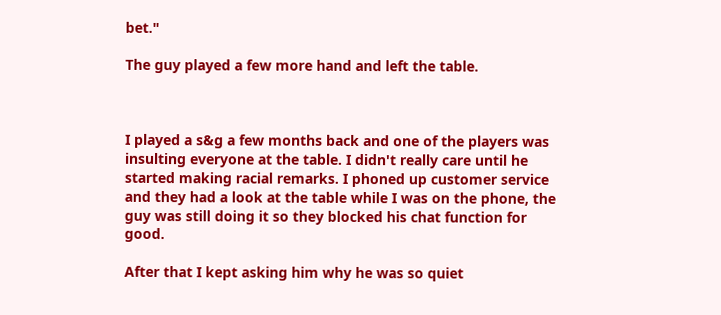bet."

The guy played a few more hand and left the table.



I played a s&g a few months back and one of the players was insulting everyone at the table. I didn't really care until he started making racial remarks. I phoned up customer service and they had a look at the table while I was on the phone, the guy was still doing it so they blocked his chat function for good.

After that I kept asking him why he was so quiet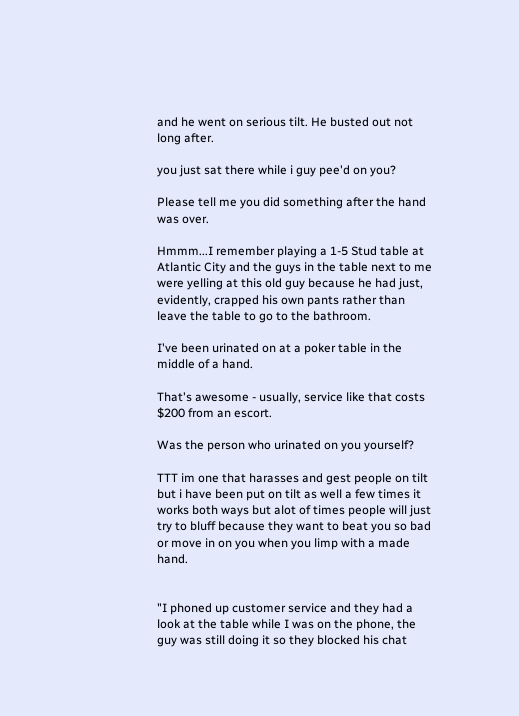and he went on serious tilt. He busted out not long after.

you just sat there while i guy pee'd on you?

Please tell me you did something after the hand was over.

Hmmm...I remember playing a 1-5 Stud table at Atlantic City and the guys in the table next to me were yelling at this old guy because he had just, evidently, crapped his own pants rather than leave the table to go to the bathroom.

I've been urinated on at a poker table in the middle of a hand.

That's awesome - usually, service like that costs $200 from an escort.

Was the person who urinated on you yourself?

TTT im one that harasses and gest people on tilt but i have been put on tilt as well a few times it works both ways but alot of times people will just try to bluff because they want to beat you so bad or move in on you when you limp with a made hand.


"I phoned up customer service and they had a look at the table while I was on the phone, the guy was still doing it so they blocked his chat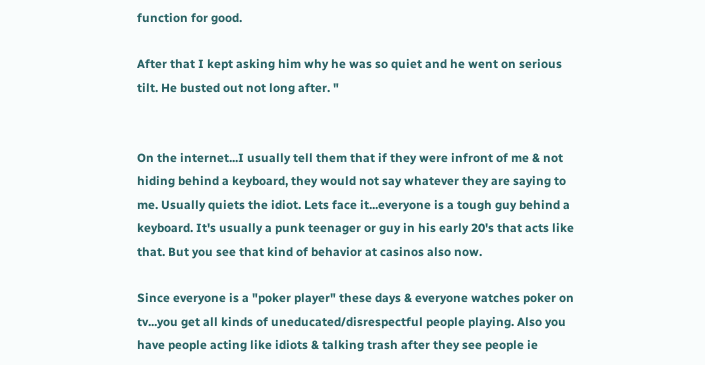function for good.

After that I kept asking him why he was so quiet and he went on serious tilt. He busted out not long after. "


On the internet...I usually tell them that if they were infront of me & not hiding behind a keyboard, they would not say whatever they are saying to me. Usually quiets the idiot. Lets face it...everyone is a tough guy behind a keyboard. It's usually a punk teenager or guy in his early 20's that acts like that. But you see that kind of behavior at casinos also now.

Since everyone is a "poker player" these days & everyone watches poker on tv...you get all kinds of uneducated/disrespectful people playing. Also you have people acting like idiots & talking trash after they see people ie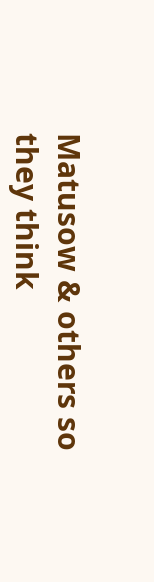Matusow & others so they think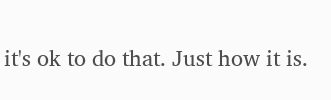it's ok to do that. Just how it is.